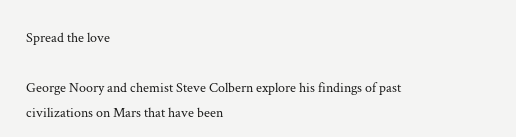Spread the love

George Noory and chemist Steve Colbern explore his findings of past civilizations on Mars that have been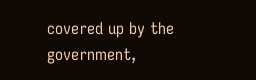covered up by the government,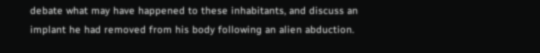debate what may have happened to these inhabitants, and discuss an implant he had removed from his body following an alien abduction.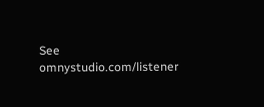See omnystudio.com/listener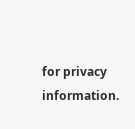for privacy information.